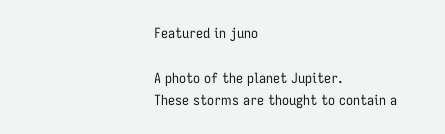Featured in juno

A photo of the planet Jupiter.
These storms are thought to contain a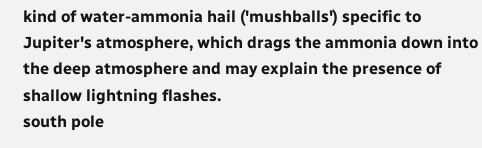kind of water-ammonia hail ('mushballs') specific to Jupiter's atmosphere, which drags the ammonia down into the deep atmosphere and may explain the presence of shallow lightning flashes.
south pole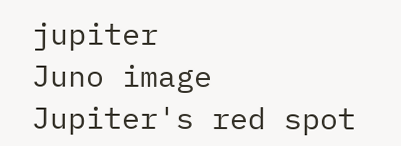jupiter
Juno image
Jupiter's red spot